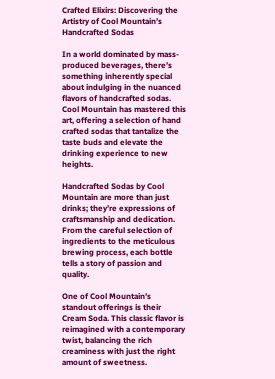Crafted Elixirs: Discovering the Artistry of Cool Mountain’s Handcrafted Sodas

In a world dominated by mass-produced beverages, there’s something inherently special about indulging in the nuanced flavors of handcrafted sodas. Cool Mountain has mastered this art, offering a selection of hand crafted sodas that tantalize the taste buds and elevate the drinking experience to new heights.

Handcrafted Sodas by Cool Mountain are more than just drinks; they’re expressions of craftsmanship and dedication. From the careful selection of ingredients to the meticulous brewing process, each bottle tells a story of passion and quality.

One of Cool Mountain’s standout offerings is their Cream Soda. This classic flavor is reimagined with a contemporary twist, balancing the rich creaminess with just the right amount of sweetness.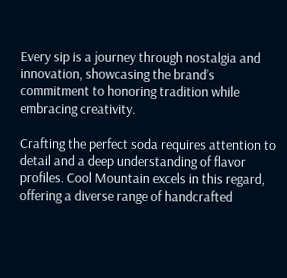Every sip is a journey through nostalgia and innovation, showcasing the brand’s commitment to honoring tradition while embracing creativity.

Crafting the perfect soda requires attention to detail and a deep understanding of flavor profiles. Cool Mountain excels in this regard, offering a diverse range of handcrafted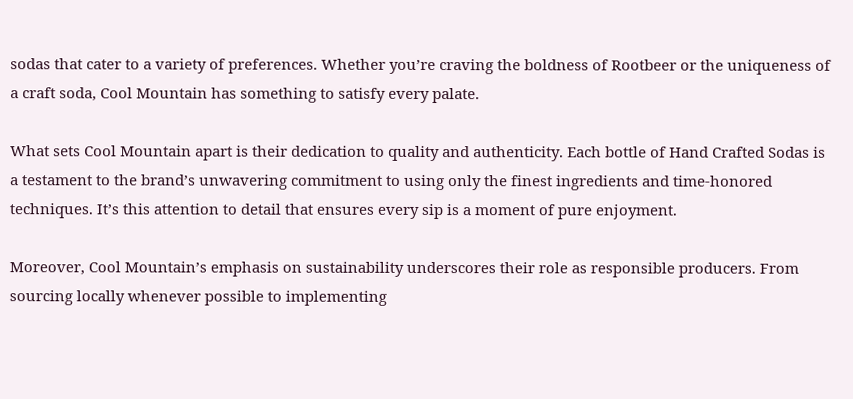sodas that cater to a variety of preferences. Whether you’re craving the boldness of Rootbeer or the uniqueness of a craft soda, Cool Mountain has something to satisfy every palate.

What sets Cool Mountain apart is their dedication to quality and authenticity. Each bottle of Hand Crafted Sodas is a testament to the brand’s unwavering commitment to using only the finest ingredients and time-honored techniques. It’s this attention to detail that ensures every sip is a moment of pure enjoyment.

Moreover, Cool Mountain’s emphasis on sustainability underscores their role as responsible producers. From sourcing locally whenever possible to implementing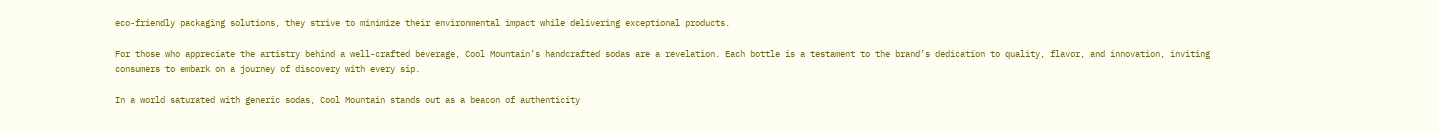eco-friendly packaging solutions, they strive to minimize their environmental impact while delivering exceptional products.

For those who appreciate the artistry behind a well-crafted beverage, Cool Mountain’s handcrafted sodas are a revelation. Each bottle is a testament to the brand’s dedication to quality, flavor, and innovation, inviting consumers to embark on a journey of discovery with every sip.

In a world saturated with generic sodas, Cool Mountain stands out as a beacon of authenticity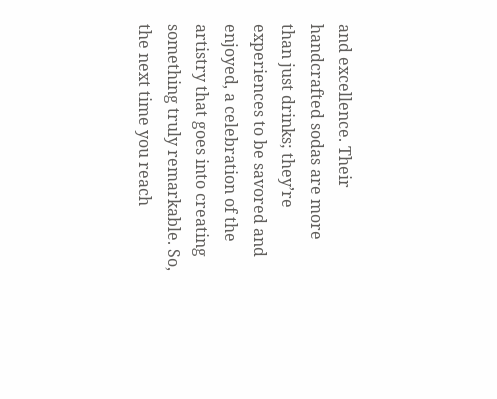and excellence. Their handcrafted sodas are more than just drinks; they’re experiences to be savored and enjoyed, a celebration of the artistry that goes into creating something truly remarkable. So, the next time you reach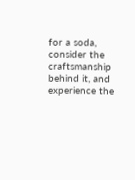for a soda, consider the craftsmanship behind it, and experience the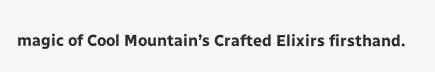magic of Cool Mountain’s Crafted Elixirs firsthand.